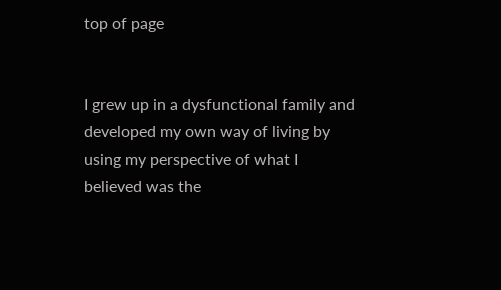top of page


I grew up in a dysfunctional family and developed my own way of living by using my perspective of what I believed was the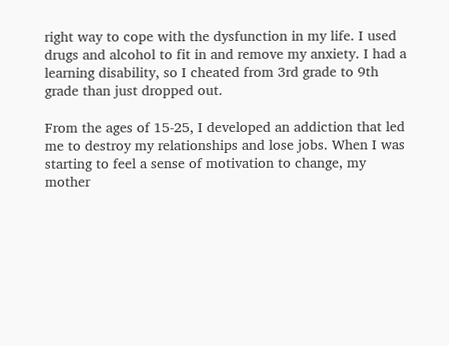right way to cope with the dysfunction in my life. I used drugs and alcohol to fit in and remove my anxiety. I had a learning disability, so I cheated from 3rd grade to 9th grade than just dropped out.

From the ages of 15-25, I developed an addiction that led me to destroy my relationships and lose jobs. When I was starting to feel a sense of motivation to change, my mother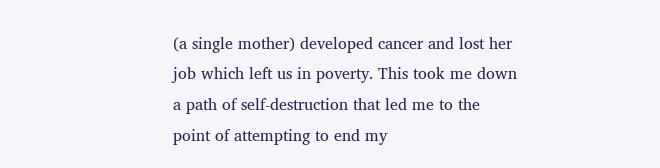(a single mother) developed cancer and lost her job which left us in poverty. This took me down a path of self-destruction that led me to the point of attempting to end my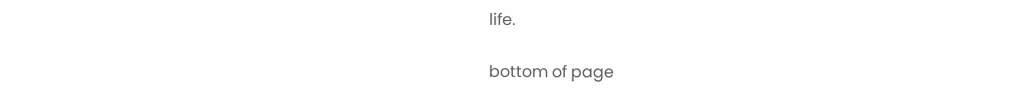life.

bottom of page